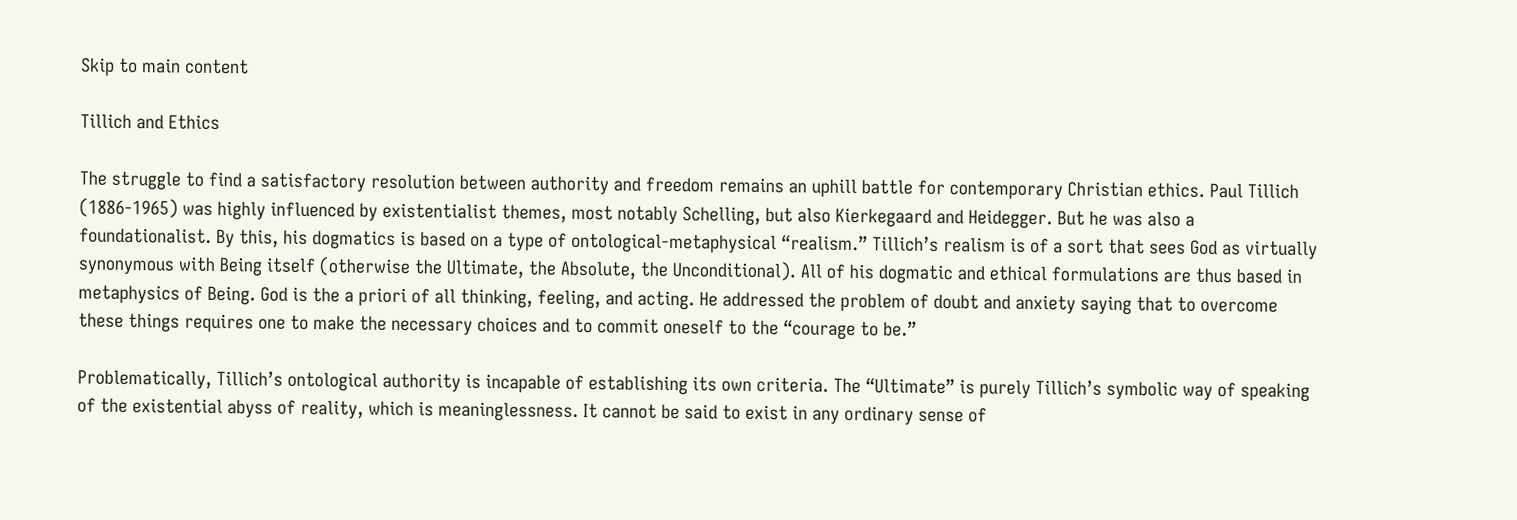Skip to main content

Tillich and Ethics

The struggle to find a satisfactory resolution between authority and freedom remains an uphill battle for contemporary Christian ethics. Paul Tillich (1886-1965) was highly influenced by existentialist themes, most notably Schelling, but also Kierkegaard and Heidegger. But he was also a foundationalist. By this, his dogmatics is based on a type of ontological-metaphysical “realism.” Tillich’s realism is of a sort that sees God as virtually synonymous with Being itself (otherwise the Ultimate, the Absolute, the Unconditional). All of his dogmatic and ethical formulations are thus based in metaphysics of Being. God is the a priori of all thinking, feeling, and acting. He addressed the problem of doubt and anxiety saying that to overcome these things requires one to make the necessary choices and to commit oneself to the “courage to be.”

Problematically, Tillich’s ontological authority is incapable of establishing its own criteria. The “Ultimate” is purely Tillich’s symbolic way of speaking of the existential abyss of reality, which is meaninglessness. It cannot be said to exist in any ordinary sense of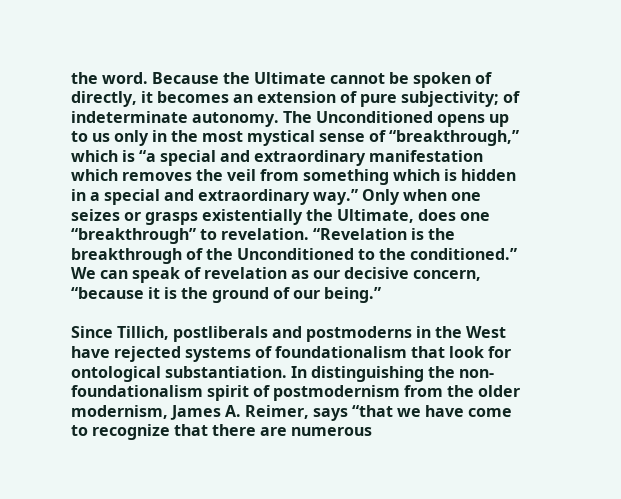the word. Because the Ultimate cannot be spoken of directly, it becomes an extension of pure subjectivity; of indeterminate autonomy. The Unconditioned opens up to us only in the most mystical sense of “breakthrough,” which is “a special and extraordinary manifestation which removes the veil from something which is hidden in a special and extraordinary way.” Only when one seizes or grasps existentially the Ultimate, does one “breakthrough” to revelation. “Revelation is the breakthrough of the Unconditioned to the conditioned.” We can speak of revelation as our decisive concern, “because it is the ground of our being.”

Since Tillich, postliberals and postmoderns in the West have rejected systems of foundationalism that look for ontological substantiation. In distinguishing the non-foundationalism spirit of postmodernism from the older modernism, James A. Reimer, says “that we have come to recognize that there are numerous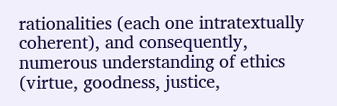rationalities (each one intratextually coherent), and consequently, numerous understanding of ethics (virtue, goodness, justice,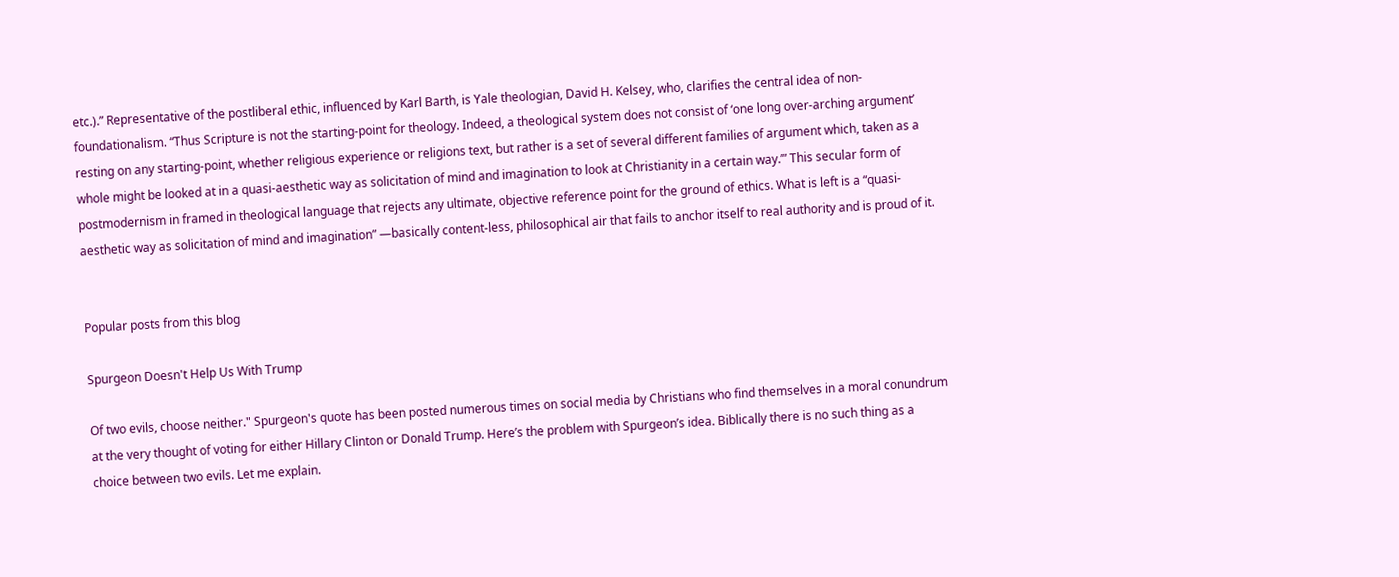etc.).” Representative of the postliberal ethic, influenced by Karl Barth, is Yale theologian, David H. Kelsey, who, clarifies the central idea of non-foundationalism. “Thus Scripture is not the starting-point for theology. Indeed, a theological system does not consist of ‘one long over-arching argument’ resting on any starting-point, whether religious experience or religions text, but rather is a set of several different families of argument which, taken as a whole might be looked at in a quasi-aesthetic way as solicitation of mind and imagination to look at Christianity in a certain way.’” This secular form of postmodernism in framed in theological language that rejects any ultimate, objective reference point for the ground of ethics. What is left is a “quasi-aesthetic way as solicitation of mind and imagination” —basically content-less, philosophical air that fails to anchor itself to real authority and is proud of it.


Popular posts from this blog

Spurgeon Doesn't Help Us With Trump

Of two evils, choose neither." Spurgeon's quote has been posted numerous times on social media by Christians who find themselves in a moral conundrum at the very thought of voting for either Hillary Clinton or Donald Trump. Here’s the problem with Spurgeon’s idea. Biblically there is no such thing as a choice between two evils. Let me explain.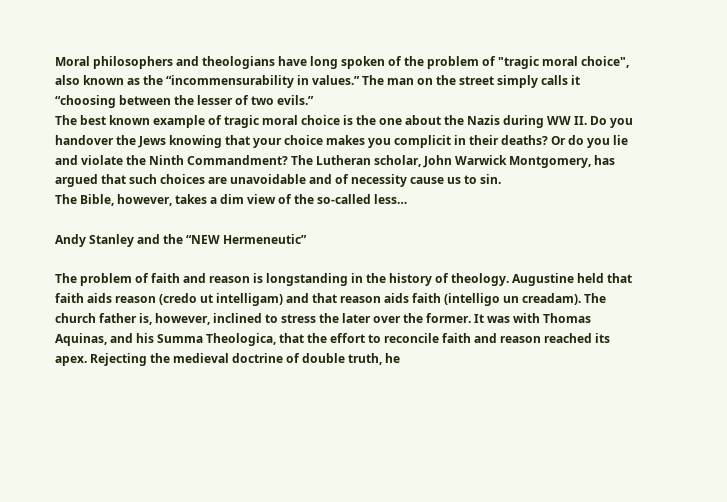Moral philosophers and theologians have long spoken of the problem of "tragic moral choice", also known as the “incommensurability in values.” The man on the street simply calls it “choosing between the lesser of two evils.”
The best known example of tragic moral choice is the one about the Nazis during WW II. Do you handover the Jews knowing that your choice makes you complicit in their deaths? Or do you lie and violate the Ninth Commandment? The Lutheran scholar, John Warwick Montgomery, has argued that such choices are unavoidable and of necessity cause us to sin.
The Bible, however, takes a dim view of the so-called less…

Andy Stanley and the “NEW Hermeneutic”

The problem of faith and reason is longstanding in the history of theology. Augustine held that faith aids reason (credo ut intelligam) and that reason aids faith (intelligo un creadam). The church father is, however, inclined to stress the later over the former. It was with Thomas Aquinas, and his Summa Theologica, that the effort to reconcile faith and reason reached its apex. Rejecting the medieval doctrine of double truth, he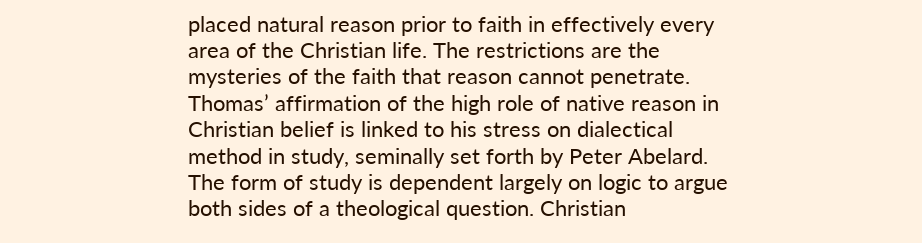placed natural reason prior to faith in effectively every area of the Christian life. The restrictions are the mysteries of the faith that reason cannot penetrate.
Thomas’ affirmation of the high role of native reason in Christian belief is linked to his stress on dialectical method in study, seminally set forth by Peter Abelard. The form of study is dependent largely on logic to argue both sides of a theological question. Christian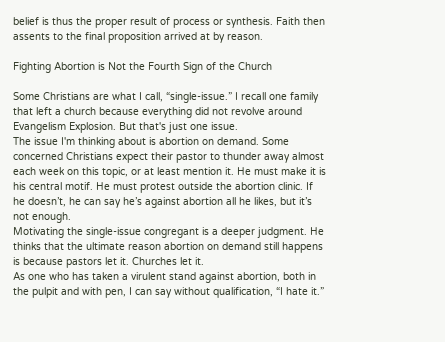belief is thus the proper result of process or synthesis. Faith then assents to the final proposition arrived at by reason.

Fighting Abortion is Not the Fourth Sign of the Church

Some Christians are what I call, “single-issue.” I recall one family that left a church because everything did not revolve around Evangelism Explosion. But that's just one issue.
The issue I'm thinking about is abortion on demand. Some concerned Christians expect their pastor to thunder away almost each week on this topic, or at least mention it. He must make it is his central motif. He must protest outside the abortion clinic. If he doesn’t, he can say he’s against abortion all he likes, but it’s not enough.
Motivating the single-issue congregant is a deeper judgment. He thinks that the ultimate reason abortion on demand still happens is because pastors let it. Churches let it.
As one who has taken a virulent stand against abortion, both in the pulpit and with pen, I can say without qualification, “I hate it.”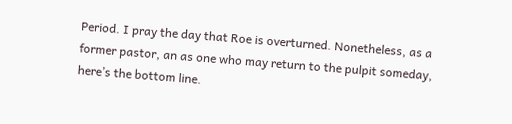Period. I pray the day that Roe is overturned. Nonetheless, as a former pastor, an as one who may return to the pulpit someday, here’s the bottom line.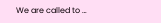We are called to …